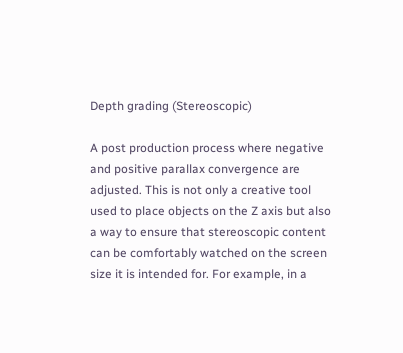Depth grading (Stereoscopic)

A post production process where negative and positive parallax convergence are adjusted. This is not only a creative tool used to place objects on the Z axis but also a way to ensure that stereoscopic content can be comfortably watched on the screen size it is intended for. For example, in a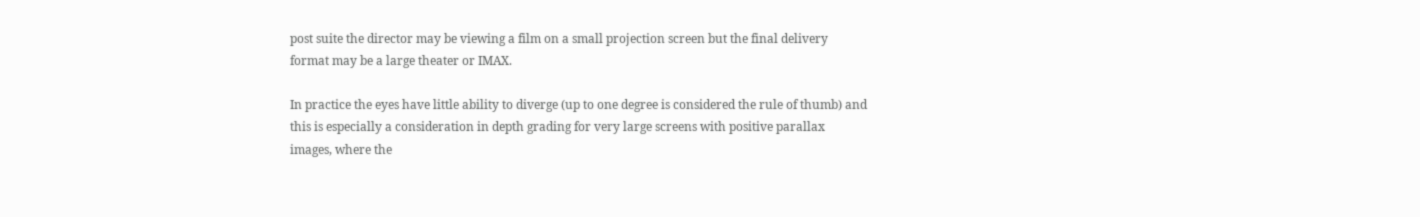post suite the director may be viewing a film on a small projection screen but the final delivery format may be a large theater or IMAX.

In practice the eyes have little ability to diverge (up to one degree is considered the rule of thumb) and this is especially a consideration in depth grading for very large screens with positive parallax images, where the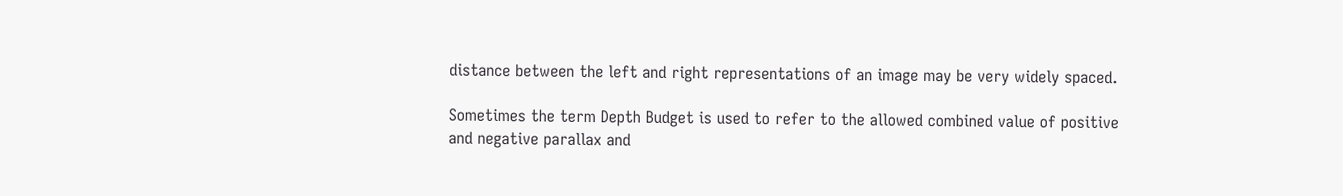distance between the left and right representations of an image may be very widely spaced.

Sometimes the term Depth Budget is used to refer to the allowed combined value of positive and negative parallax and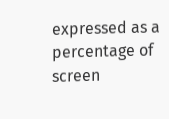expressed as a percentage of screen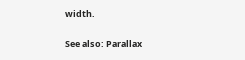width.

See also: Parallax